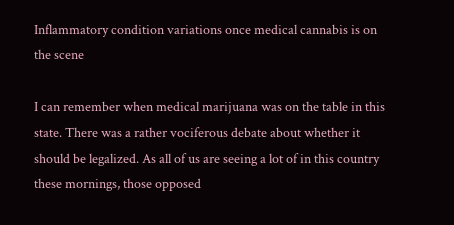Inflammatory condition variations once medical cannabis is on the scene

I can remember when medical marijuana was on the table in this state. There was a rather vociferous debate about whether it should be legalized. As all of us are seeing a lot of in this country these mornings, those opposed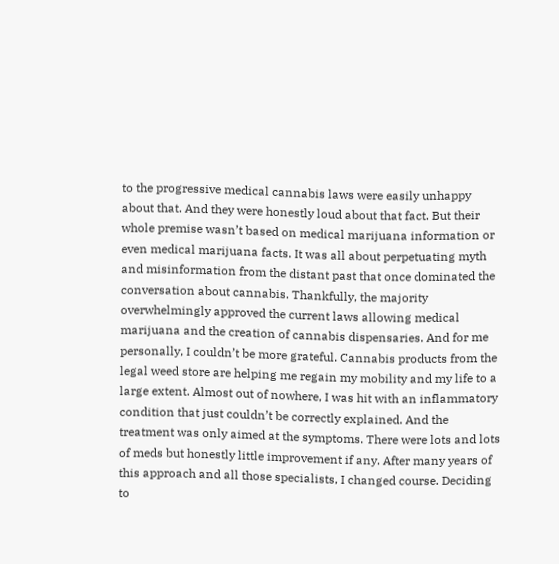to the progressive medical cannabis laws were easily unhappy about that. And they were honestly loud about that fact. But their whole premise wasn’t based on medical marijuana information or even medical marijuana facts. It was all about perpetuating myth and misinformation from the distant past that once dominated the conversation about cannabis. Thankfully, the majority overwhelmingly approved the current laws allowing medical marijuana and the creation of cannabis dispensaries. And for me personally, I couldn’t be more grateful. Cannabis products from the legal weed store are helping me regain my mobility and my life to a large extent. Almost out of nowhere, I was hit with an inflammatory condition that just couldn’t be correctly explained. And the treatment was only aimed at the symptoms. There were lots and lots of meds but honestly little improvement if any. After many years of this approach and all those specialists, I changed course. Deciding to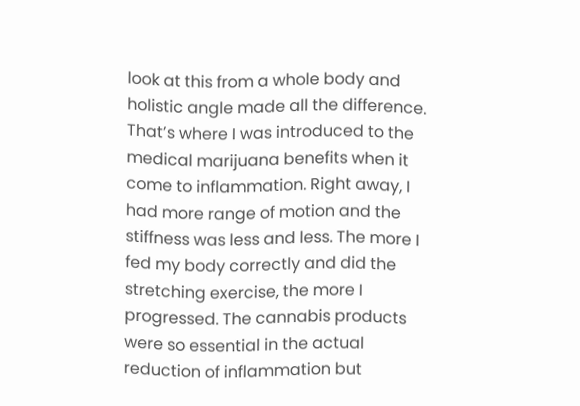look at this from a whole body and holistic angle made all the difference. That’s where I was introduced to the medical marijuana benefits when it come to inflammation. Right away, I had more range of motion and the stiffness was less and less. The more I fed my body correctly and did the stretching exercise, the more I progressed. The cannabis products were so essential in the actual reduction of inflammation but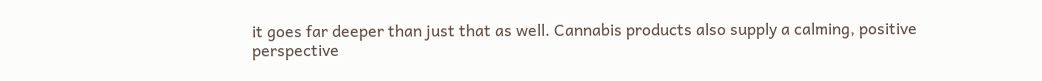it goes far deeper than just that as well. Cannabis products also supply a calming, positive perspective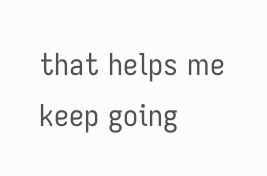that helps me keep going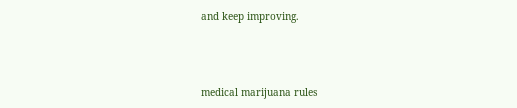and keep improving.



medical marijuana rules